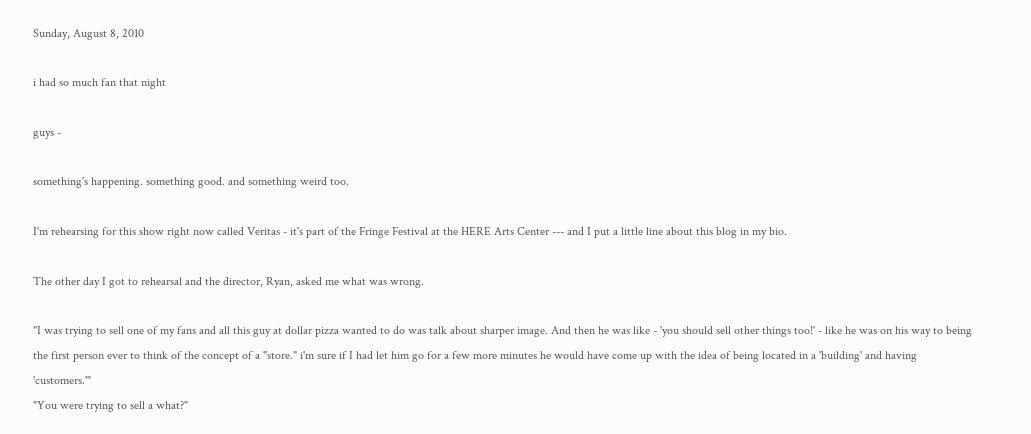Sunday, August 8, 2010

i had so much fan that night

guys -

something's happening. something good. and something weird too.

I'm rehearsing for this show right now called Veritas - it's part of the Fringe Festival at the HERE Arts Center --- and I put a little line about this blog in my bio.

The other day I got to rehearsal and the director, Ryan, asked me what was wrong.

"I was trying to sell one of my fans and all this guy at dollar pizza wanted to do was talk about sharper image. And then he was like - 'you should sell other things too!' - like he was on his way to being the first person ever to think of the concept of a "store." i'm sure if I had let him go for a few more minutes he would have come up with the idea of being located in a 'building' and having 'customers.'"
"You were trying to sell a what?"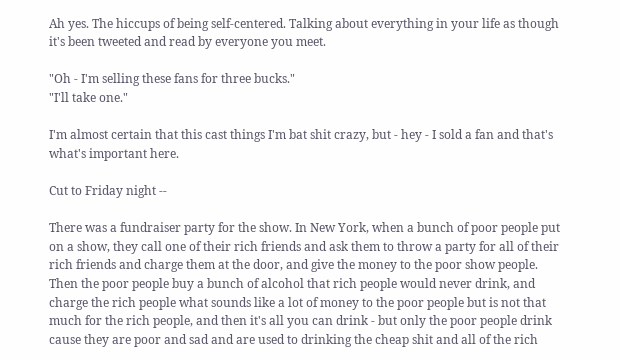Ah yes. The hiccups of being self-centered. Talking about everything in your life as though it's been tweeted and read by everyone you meet.

"Oh - I'm selling these fans for three bucks."
"I'll take one."

I'm almost certain that this cast things I'm bat shit crazy, but - hey - I sold a fan and that's what's important here.

Cut to Friday night --

There was a fundraiser party for the show. In New York, when a bunch of poor people put on a show, they call one of their rich friends and ask them to throw a party for all of their rich friends and charge them at the door, and give the money to the poor show people. Then the poor people buy a bunch of alcohol that rich people would never drink, and charge the rich people what sounds like a lot of money to the poor people but is not that much for the rich people, and then it's all you can drink - but only the poor people drink cause they are poor and sad and are used to drinking the cheap shit and all of the rich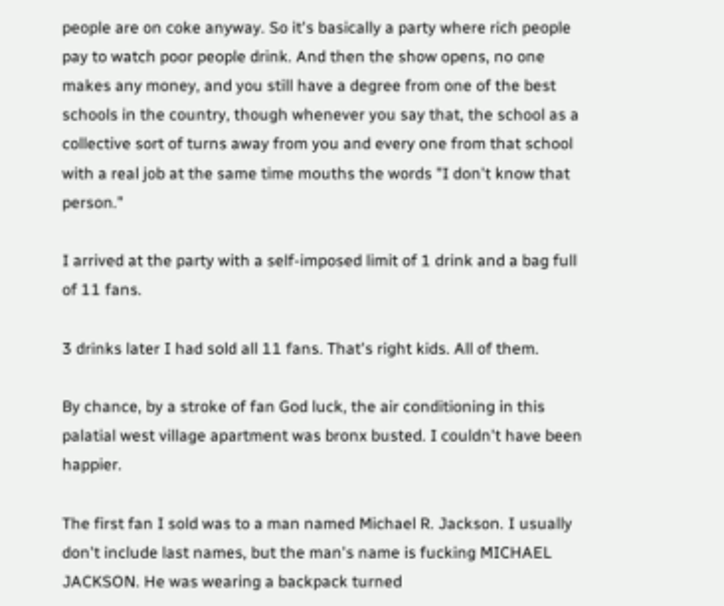people are on coke anyway. So it's basically a party where rich people pay to watch poor people drink. And then the show opens, no one makes any money, and you still have a degree from one of the best schools in the country, though whenever you say that, the school as a collective sort of turns away from you and every one from that school with a real job at the same time mouths the words "I don't know that person."

I arrived at the party with a self-imposed limit of 1 drink and a bag full of 11 fans.

3 drinks later I had sold all 11 fans. That's right kids. All of them.

By chance, by a stroke of fan God luck, the air conditioning in this palatial west village apartment was bronx busted. I couldn't have been happier.

The first fan I sold was to a man named Michael R. Jackson. I usually don't include last names, but the man's name is fucking MICHAEL JACKSON. He was wearing a backpack turned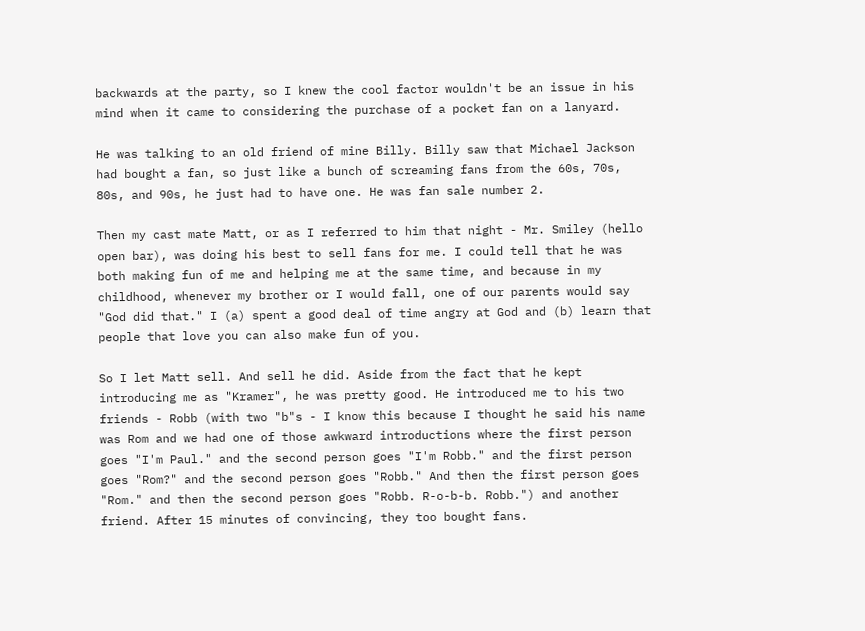backwards at the party, so I knew the cool factor wouldn't be an issue in his mind when it came to considering the purchase of a pocket fan on a lanyard.

He was talking to an old friend of mine Billy. Billy saw that Michael Jackson had bought a fan, so just like a bunch of screaming fans from the 60s, 70s, 80s, and 90s, he just had to have one. He was fan sale number 2.

Then my cast mate Matt, or as I referred to him that night - Mr. Smiley (hello open bar), was doing his best to sell fans for me. I could tell that he was both making fun of me and helping me at the same time, and because in my childhood, whenever my brother or I would fall, one of our parents would say "God did that." I (a) spent a good deal of time angry at God and (b) learn that people that love you can also make fun of you.

So I let Matt sell. And sell he did. Aside from the fact that he kept introducing me as "Kramer", he was pretty good. He introduced me to his two friends - Robb (with two "b"s - I know this because I thought he said his name was Rom and we had one of those awkward introductions where the first person goes "I'm Paul." and the second person goes "I'm Robb." and the first person goes "Rom?" and the second person goes "Robb." And then the first person goes "Rom." and then the second person goes "Robb. R-o-b-b. Robb.") and another friend. After 15 minutes of convincing, they too bought fans.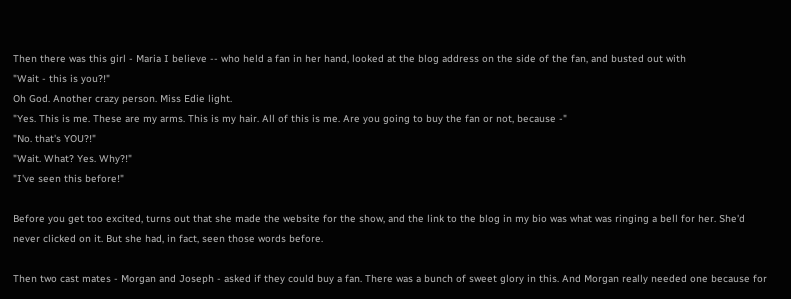Then there was this girl - Maria I believe -- who held a fan in her hand, looked at the blog address on the side of the fan, and busted out with
"Wait - this is you?!"
Oh God. Another crazy person. Miss Edie light.
"Yes. This is me. These are my arms. This is my hair. All of this is me. Are you going to buy the fan or not, because -"
"No. that's YOU?!"
"Wait. What? Yes. Why?!"
"I've seen this before!"

Before you get too excited, turns out that she made the website for the show, and the link to the blog in my bio was what was ringing a bell for her. She'd never clicked on it. But she had, in fact, seen those words before.

Then two cast mates - Morgan and Joseph - asked if they could buy a fan. There was a bunch of sweet glory in this. And Morgan really needed one because for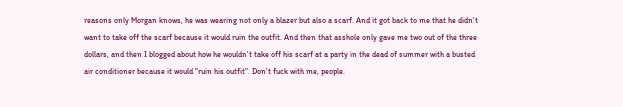reasons only Morgan knows, he was wearing not only a blazer but also a scarf. And it got back to me that he didn't want to take off the scarf because it would ruin the outfit. And then that asshole only gave me two out of the three dollars, and then I blogged about how he wouldn't take off his scarf at a party in the dead of summer with a busted air conditioner because it would "ruin his outfit". Don't fuck with me, people.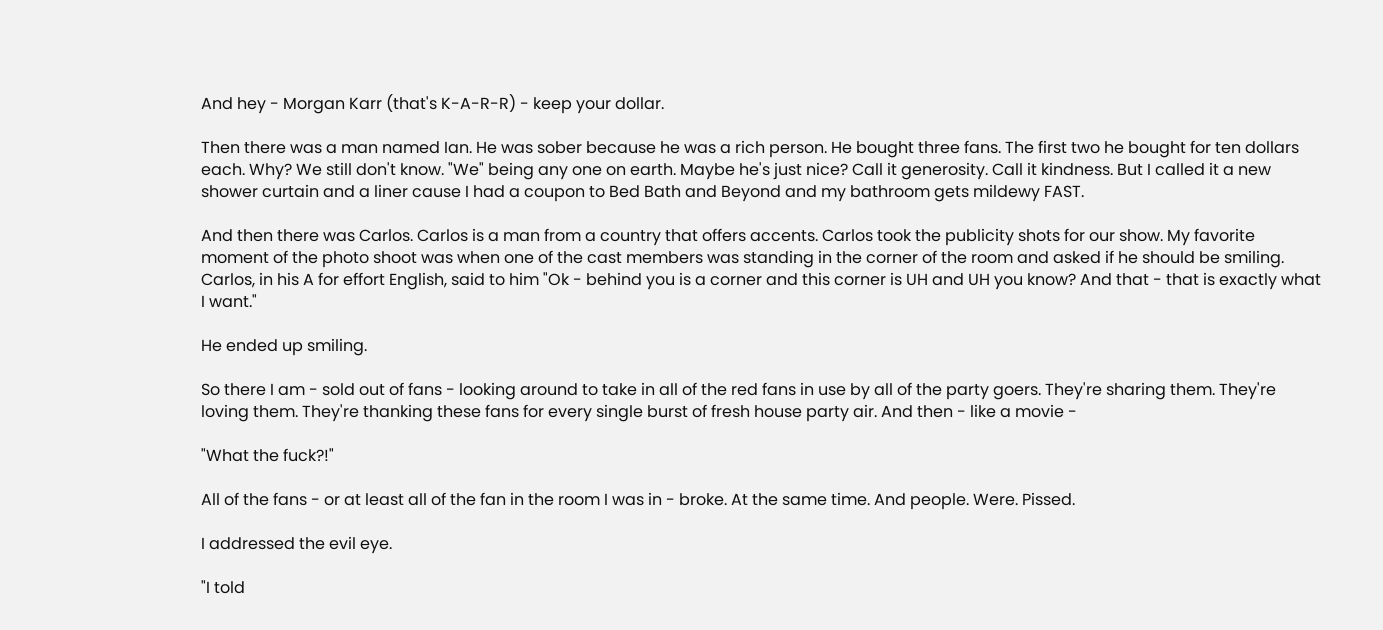And hey - Morgan Karr (that's K-A-R-R) - keep your dollar.

Then there was a man named Ian. He was sober because he was a rich person. He bought three fans. The first two he bought for ten dollars each. Why? We still don't know. "We" being any one on earth. Maybe he's just nice? Call it generosity. Call it kindness. But I called it a new shower curtain and a liner cause I had a coupon to Bed Bath and Beyond and my bathroom gets mildewy FAST.

And then there was Carlos. Carlos is a man from a country that offers accents. Carlos took the publicity shots for our show. My favorite moment of the photo shoot was when one of the cast members was standing in the corner of the room and asked if he should be smiling. Carlos, in his A for effort English, said to him "Ok - behind you is a corner and this corner is UH and UH you know? And that - that is exactly what I want."

He ended up smiling.

So there I am - sold out of fans - looking around to take in all of the red fans in use by all of the party goers. They're sharing them. They're loving them. They're thanking these fans for every single burst of fresh house party air. And then - like a movie -

"What the fuck?!"

All of the fans - or at least all of the fan in the room I was in - broke. At the same time. And people. Were. Pissed.

I addressed the evil eye.

"I told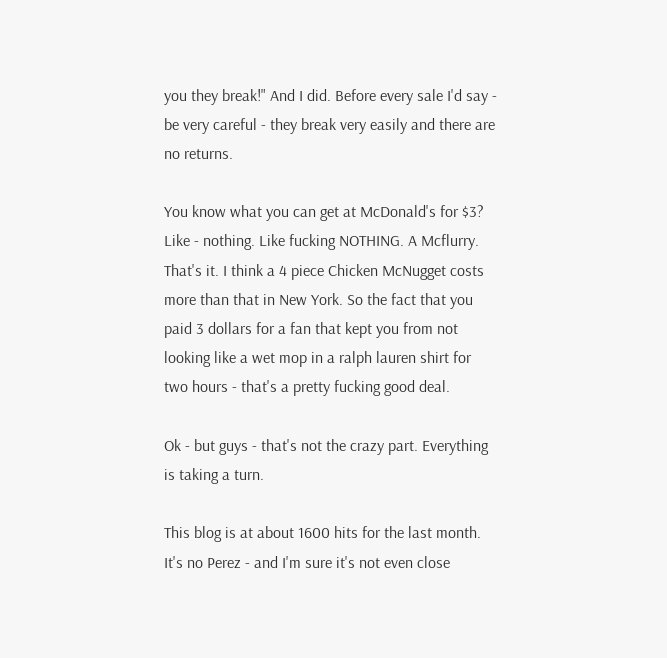you they break!" And I did. Before every sale I'd say - be very careful - they break very easily and there are no returns.

You know what you can get at McDonald's for $3? Like - nothing. Like fucking NOTHING. A Mcflurry. That's it. I think a 4 piece Chicken McNugget costs more than that in New York. So the fact that you paid 3 dollars for a fan that kept you from not looking like a wet mop in a ralph lauren shirt for two hours - that's a pretty fucking good deal.

Ok - but guys - that's not the crazy part. Everything is taking a turn.

This blog is at about 1600 hits for the last month. It's no Perez - and I'm sure it's not even close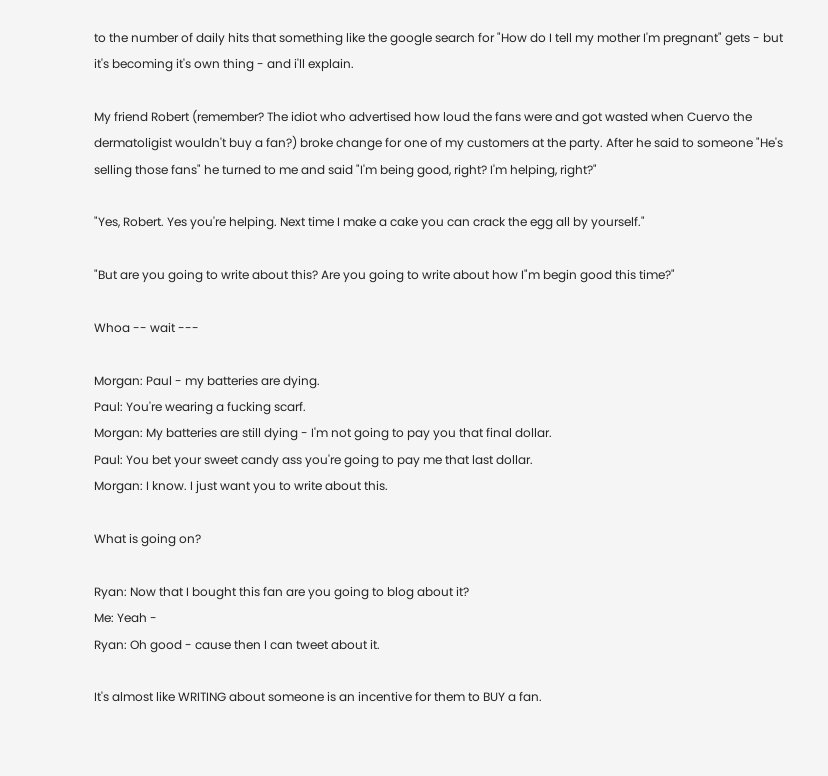to the number of daily hits that something like the google search for "How do I tell my mother I'm pregnant" gets - but it's becoming it's own thing - and i'll explain.

My friend Robert (remember? The idiot who advertised how loud the fans were and got wasted when Cuervo the dermatoligist wouldn't buy a fan?) broke change for one of my customers at the party. After he said to someone "He's selling those fans" he turned to me and said "I'm being good, right? I'm helping, right?"

"Yes, Robert. Yes you're helping. Next time I make a cake you can crack the egg all by yourself."

"But are you going to write about this? Are you going to write about how I"m begin good this time?"

Whoa -- wait ---

Morgan: Paul - my batteries are dying.
Paul: You're wearing a fucking scarf.
Morgan: My batteries are still dying - I'm not going to pay you that final dollar.
Paul: You bet your sweet candy ass you're going to pay me that last dollar.
Morgan: I know. I just want you to write about this.

What is going on?

Ryan: Now that I bought this fan are you going to blog about it?
Me: Yeah -
Ryan: Oh good - cause then I can tweet about it.

It's almost like WRITING about someone is an incentive for them to BUY a fan.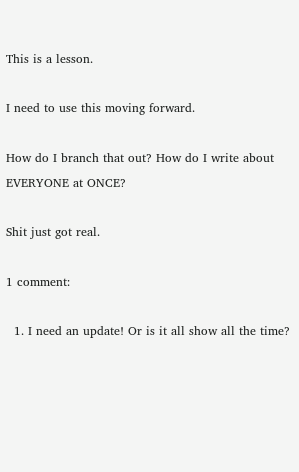This is a lesson.

I need to use this moving forward.

How do I branch that out? How do I write about EVERYONE at ONCE?

Shit just got real.

1 comment:

  1. I need an update! Or is it all show all the time?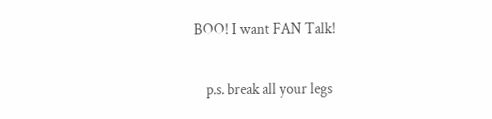BOO! I want FAN Talk!

    p.s. break all your legs